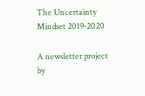The Uncertainty Mindset 2019-2020

A newsletter project by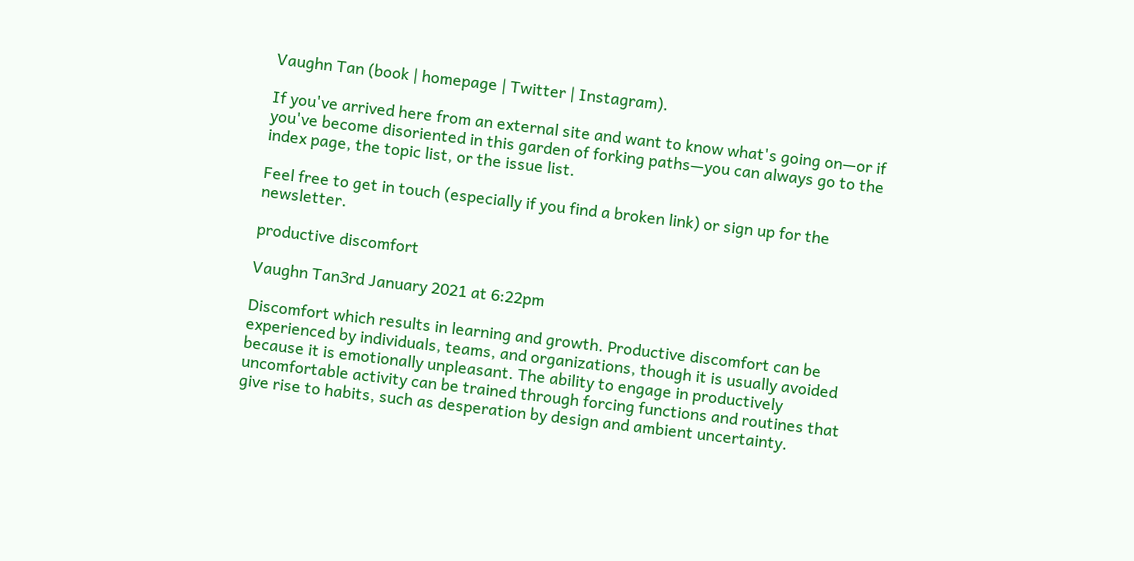Vaughn Tan (book | homepage | Twitter | Instagram).

If you've arrived here from an external site and want to know what's going on—or if you've become disoriented in this garden of forking paths—you can always go to the index page, the topic list, or the issue list.

Feel free to get in touch (especially if you find a broken link) or sign up for the newsletter.

productive discomfort

Vaughn Tan3rd January 2021 at 6:22pm

Discomfort which results in learning and growth. Productive discomfort can be experienced by individuals, teams, and organizations, though it is usually avoided because it is emotionally unpleasant. The ability to engage in productively uncomfortable activity can be trained through forcing functions and routines that give rise to habits, such as desperation by design and ambient uncertainty.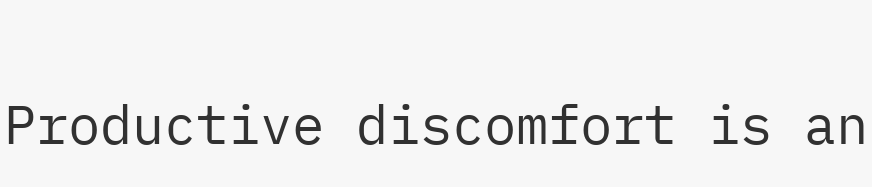Productive discomfort is an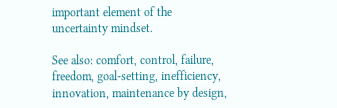important element of the uncertainty mindset.

See also: comfort, control, failure, freedom, goal-setting, inefficiency, innovation, maintenance by design,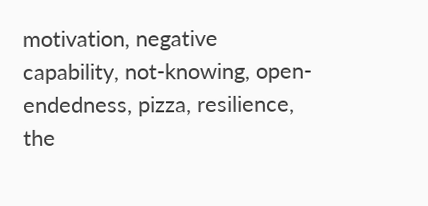motivation, negative capability, not-knowing, open-endedness, pizza, resilience, the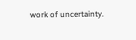work of uncertainty.